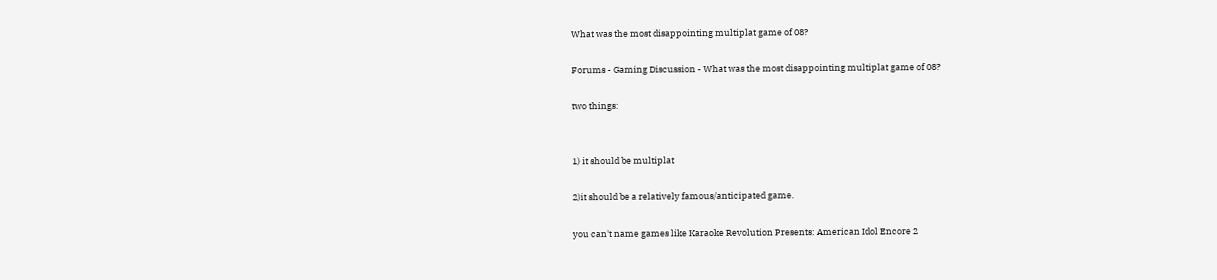What was the most disappointing multiplat game of 08?

Forums - Gaming Discussion - What was the most disappointing multiplat game of 08?

two things:


1) it should be multiplat

2)it should be a relatively famous/anticipated game.

you can't name games like Karaoke Revolution Presents: American Idol Encore 2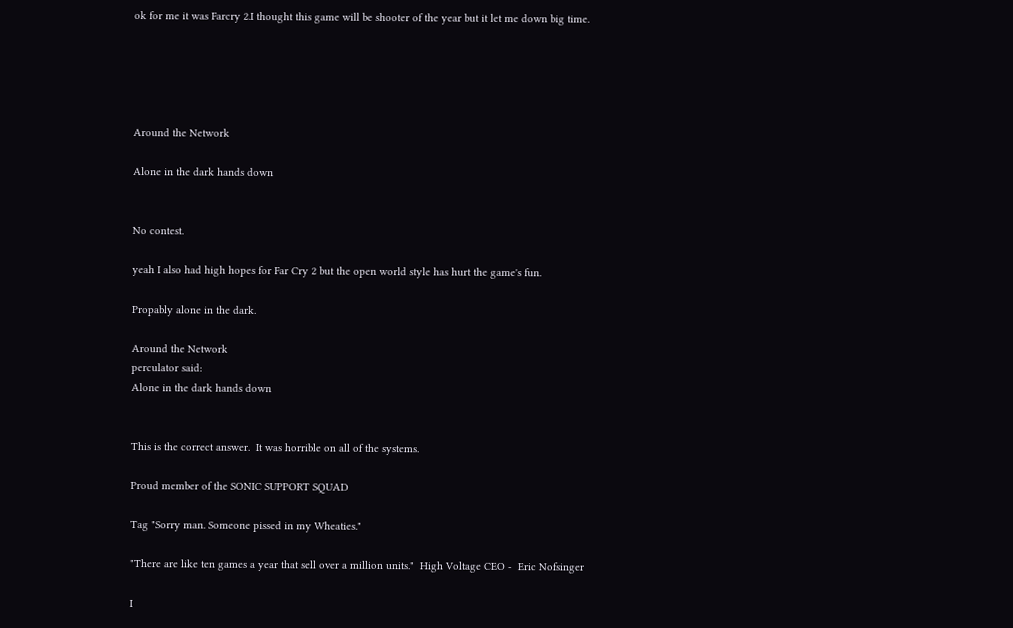ok for me it was Farcry 2.I thought this game will be shooter of the year but it let me down big time.





Around the Network

Alone in the dark hands down


No contest.

yeah I also had high hopes for Far Cry 2 but the open world style has hurt the game's fun.

Propably alone in the dark.

Around the Network
perculator said:
Alone in the dark hands down


This is the correct answer.  It was horrible on all of the systems.

Proud member of the SONIC SUPPORT SQUAD

Tag "Sorry man. Someone pissed in my Wheaties."

"There are like ten games a year that sell over a million units."  High Voltage CEO -  Eric Nofsinger

I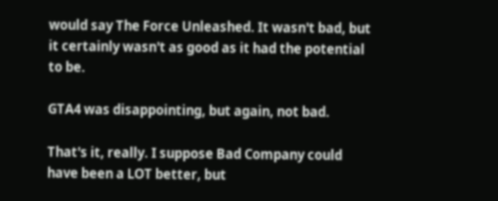would say The Force Unleashed. It wasn't bad, but it certainly wasn't as good as it had the potential to be.

GTA4 was disappointing, but again, not bad.

That's it, really. I suppose Bad Company could have been a LOT better, but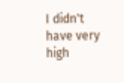I didn't have very high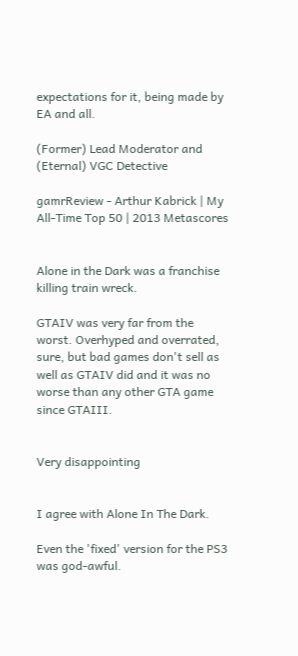expectations for it, being made by EA and all.

(Former) Lead Moderator and (Eternal) VGC Detective

gamrReview - Arthur Kabrick | My All-Time Top 50 | 2013 Metascores


Alone in the Dark was a franchise killing train wreck.

GTAIV was very far from the worst. Overhyped and overrated, sure, but bad games don't sell as well as GTAIV did and it was no worse than any other GTA game since GTAIII.


Very disappointing


I agree with Alone In The Dark.

Even the 'fixed' version for the PS3 was god-awful.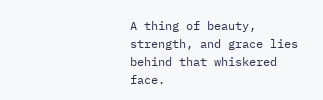A thing of beauty, strength, and grace lies behind that whiskered face.